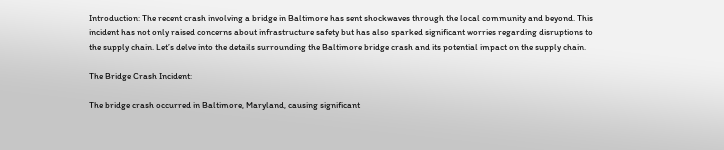Introduction: The recent crash involving a bridge in Baltimore has sent shockwaves through the local community and beyond. This incident has not only raised concerns about infrastructure safety but has also sparked significant worries regarding disruptions to the supply chain. Let’s delve into the details surrounding the Baltimore bridge crash and its potential impact on the supply chain.

The Bridge Crash Incident:

The bridge crash occurred in Baltimore, Maryland, causing significant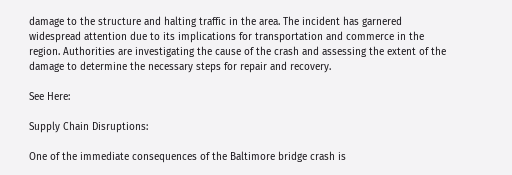damage to the structure and halting traffic in the area. The incident has garnered widespread attention due to its implications for transportation and commerce in the region. Authorities are investigating the cause of the crash and assessing the extent of the damage to determine the necessary steps for repair and recovery.

See Here:

Supply Chain Disruptions:

One of the immediate consequences of the Baltimore bridge crash is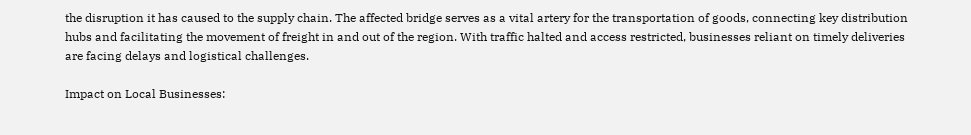the disruption it has caused to the supply chain. The affected bridge serves as a vital artery for the transportation of goods, connecting key distribution hubs and facilitating the movement of freight in and out of the region. With traffic halted and access restricted, businesses reliant on timely deliveries are facing delays and logistical challenges.

Impact on Local Businesses: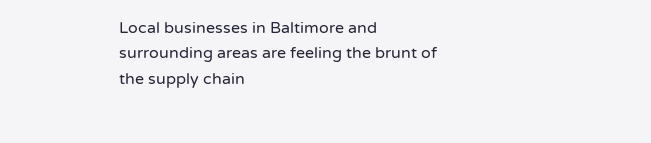Local businesses in Baltimore and surrounding areas are feeling the brunt of the supply chain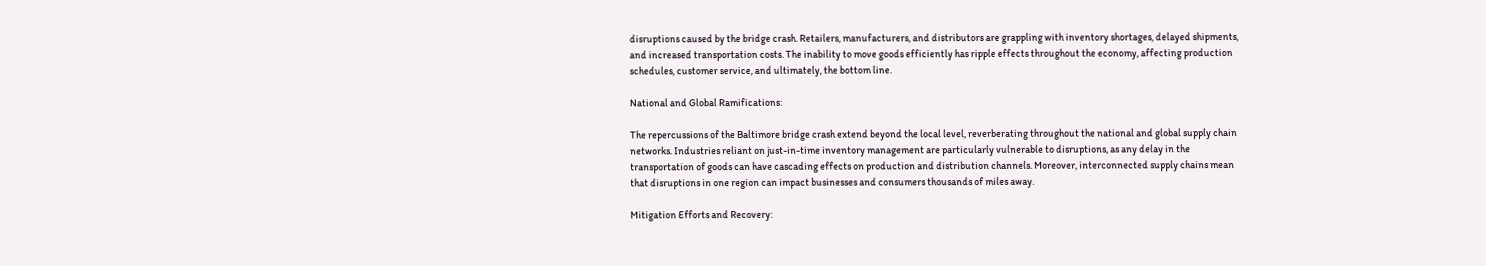disruptions caused by the bridge crash. Retailers, manufacturers, and distributors are grappling with inventory shortages, delayed shipments, and increased transportation costs. The inability to move goods efficiently has ripple effects throughout the economy, affecting production schedules, customer service, and ultimately, the bottom line.

National and Global Ramifications:

The repercussions of the Baltimore bridge crash extend beyond the local level, reverberating throughout the national and global supply chain networks. Industries reliant on just-in-time inventory management are particularly vulnerable to disruptions, as any delay in the transportation of goods can have cascading effects on production and distribution channels. Moreover, interconnected supply chains mean that disruptions in one region can impact businesses and consumers thousands of miles away.

Mitigation Efforts and Recovery: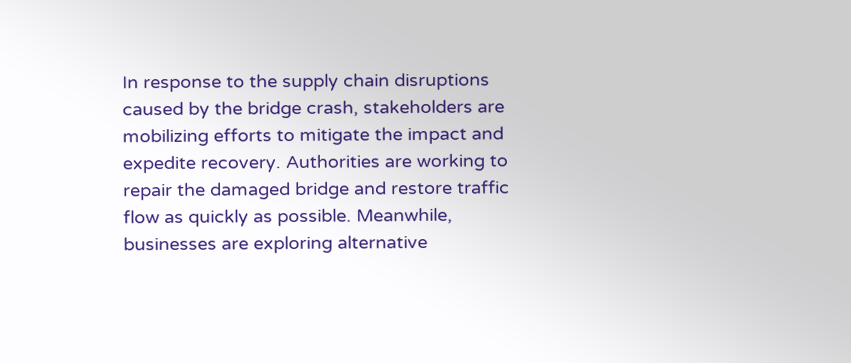In response to the supply chain disruptions caused by the bridge crash, stakeholders are mobilizing efforts to mitigate the impact and expedite recovery. Authorities are working to repair the damaged bridge and restore traffic flow as quickly as possible. Meanwhile, businesses are exploring alternative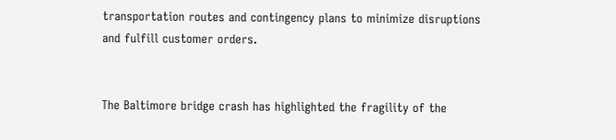transportation routes and contingency plans to minimize disruptions and fulfill customer orders.


The Baltimore bridge crash has highlighted the fragility of the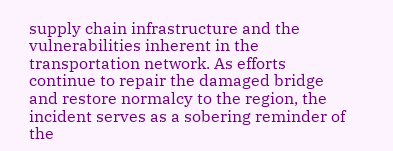supply chain infrastructure and the vulnerabilities inherent in the transportation network. As efforts continue to repair the damaged bridge and restore normalcy to the region, the incident serves as a sobering reminder of the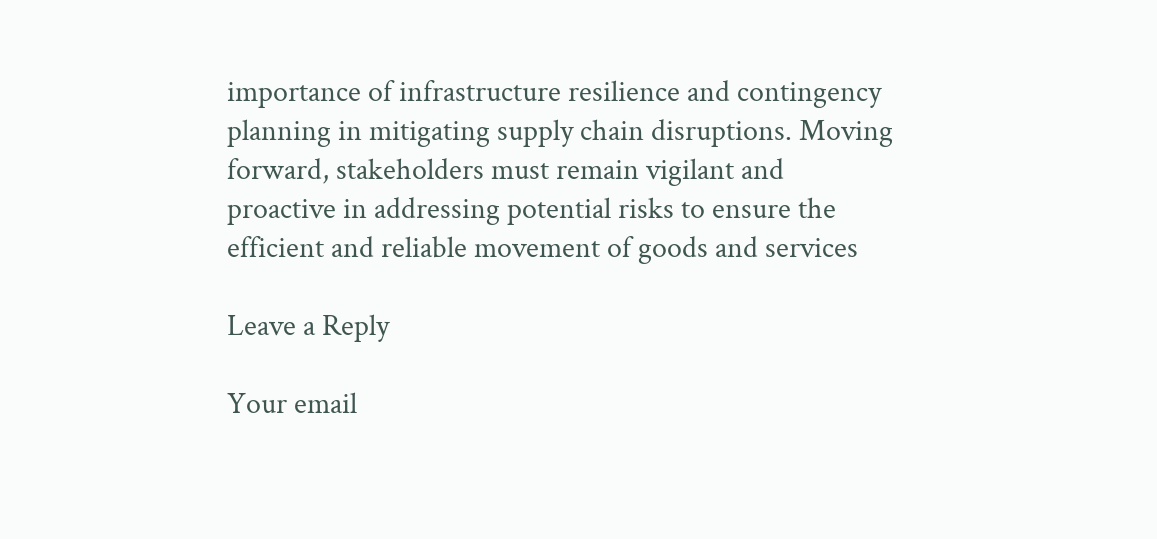importance of infrastructure resilience and contingency planning in mitigating supply chain disruptions. Moving forward, stakeholders must remain vigilant and proactive in addressing potential risks to ensure the efficient and reliable movement of goods and services

Leave a Reply

Your email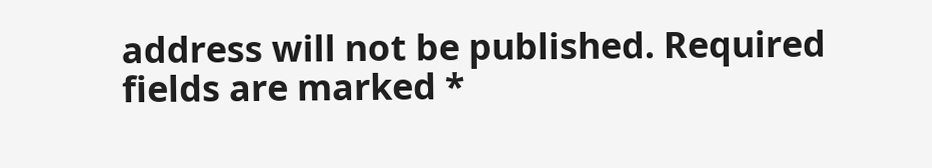address will not be published. Required fields are marked *